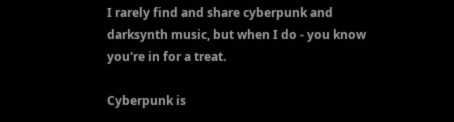I rarely find and share cyberpunk and darksynth music, but when I do - you know you're in for a treat.

Cyberpunk is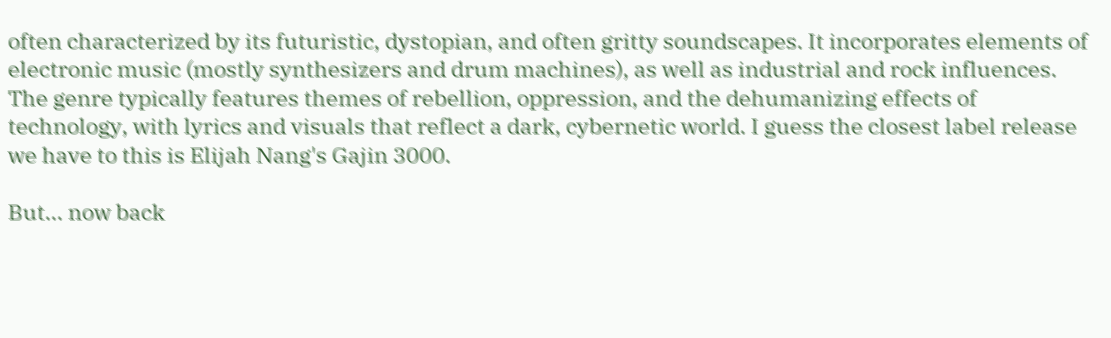often characterized by its futuristic, dystopian, and often gritty soundscapes. It incorporates elements of electronic music (mostly synthesizers and drum machines), as well as industrial and rock influences. The genre typically features themes of rebellion, oppression, and the dehumanizing effects of technology, with lyrics and visuals that reflect a dark, cybernetic world. I guess the closest label release we have to this is Elijah Nang's Gajin 3000.

But... now back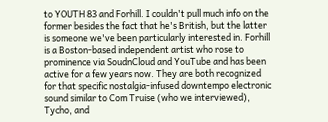to YOUTH 83 and Forhill. I couldn't pull much info on the former besides the fact that he's British, but the latter is someone we've been particularly interested in. Forhill is a Boston-based independent artist who rose to prominence via SoudnCloud and YouTube and has been active for a few years now. They are both recognized for that specific nostalgia-infused downtempo electronic sound similar to Com Truise (who we interviewed), Tycho, and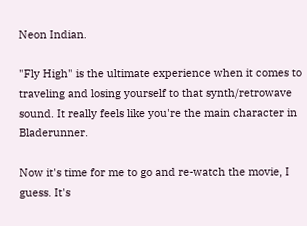Neon Indian.

"Fly High" is the ultimate experience when it comes to traveling and losing yourself to that synth/retrowave sound. It really feels like you're the main character in Bladerunner.

Now it's time for me to go and re-watch the movie, I guess. It's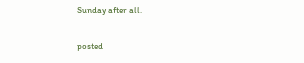Sunday after all.

posted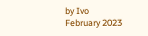by Ivo
February 2023